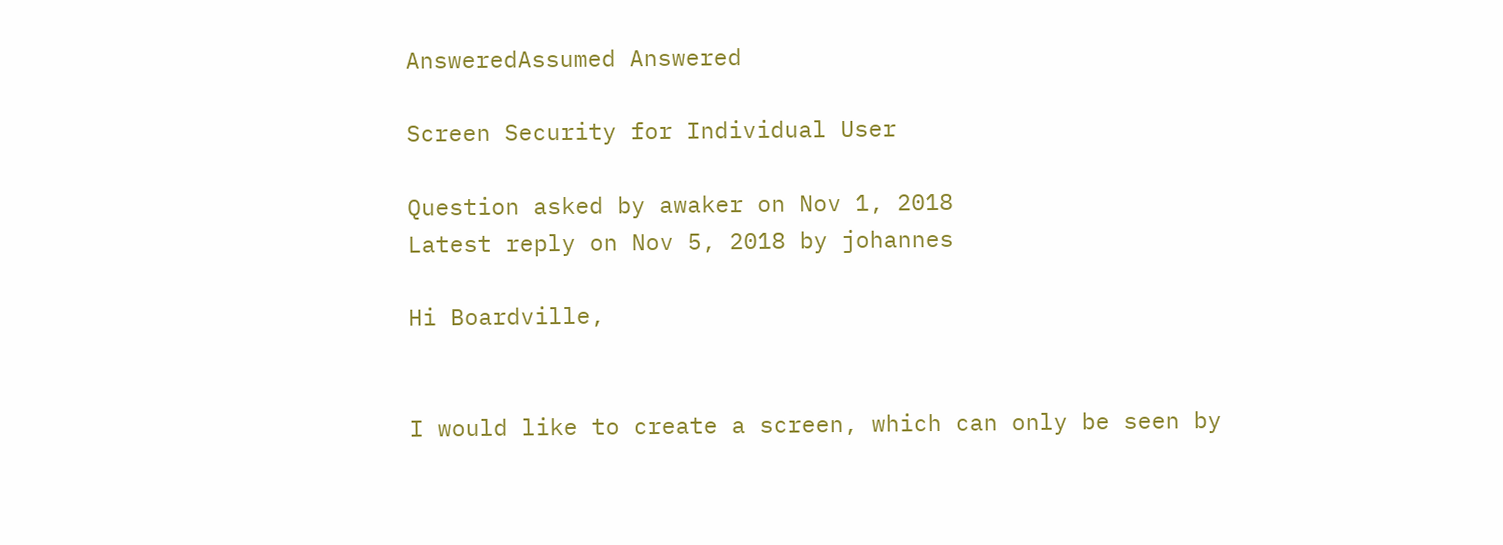AnsweredAssumed Answered

Screen Security for Individual User

Question asked by awaker on Nov 1, 2018
Latest reply on Nov 5, 2018 by johannes

Hi Boardville,


I would like to create a screen, which can only be seen by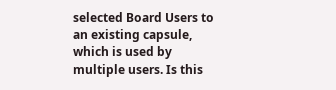selected Board Users to an existing capsule, which is used by multiple users. Is this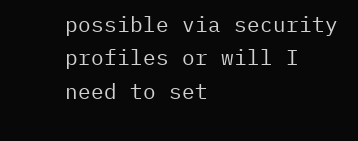possible via security profiles or will I need to set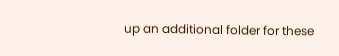up an additional folder for these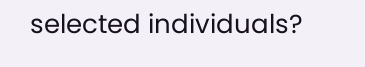selected individuals?